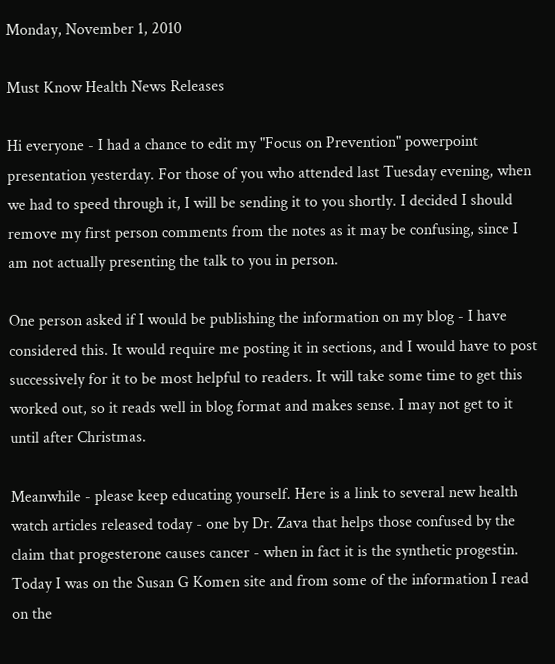Monday, November 1, 2010

Must Know Health News Releases

Hi everyone - I had a chance to edit my "Focus on Prevention" powerpoint presentation yesterday. For those of you who attended last Tuesday evening, when we had to speed through it, I will be sending it to you shortly. I decided I should remove my first person comments from the notes as it may be confusing, since I am not actually presenting the talk to you in person.

One person asked if I would be publishing the information on my blog - I have considered this. It would require me posting it in sections, and I would have to post successively for it to be most helpful to readers. It will take some time to get this worked out, so it reads well in blog format and makes sense. I may not get to it until after Christmas.

Meanwhile - please keep educating yourself. Here is a link to several new health watch articles released today - one by Dr. Zava that helps those confused by the claim that progesterone causes cancer - when in fact it is the synthetic progestin. Today I was on the Susan G Komen site and from some of the information I read on the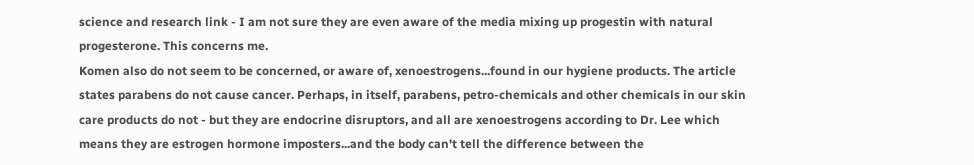science and research link - I am not sure they are even aware of the media mixing up progestin with natural progesterone. This concerns me.
Komen also do not seem to be concerned, or aware of, xenoestrogens...found in our hygiene products. The article states parabens do not cause cancer. Perhaps, in itself, parabens, petro-chemicals and other chemicals in our skin care products do not - but they are endocrine disruptors, and all are xenoestrogens according to Dr. Lee which means they are estrogen hormone imposters...and the body can't tell the difference between the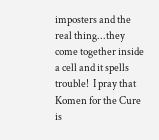imposters and the real thing...they come together inside a cell and it spells trouble!  I pray that Komen for the Cure is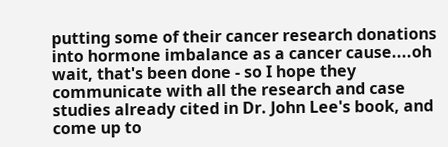putting some of their cancer research donations into hormone imbalance as a cancer cause....oh wait, that's been done - so I hope they communicate with all the research and case studies already cited in Dr. John Lee's book, and come up to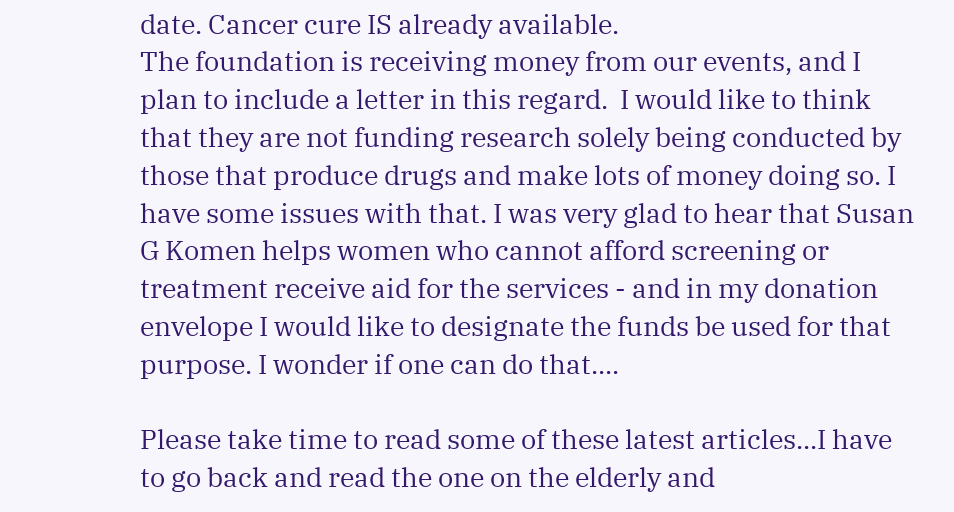date. Cancer cure IS already available.
The foundation is receiving money from our events, and I plan to include a letter in this regard.  I would like to think that they are not funding research solely being conducted by those that produce drugs and make lots of money doing so. I have some issues with that. I was very glad to hear that Susan G Komen helps women who cannot afford screening or treatment receive aid for the services - and in my donation envelope I would like to designate the funds be used for that purpose. I wonder if one can do that....

Please take time to read some of these latest articles...I have to go back and read the one on the elderly and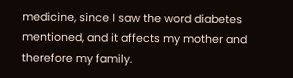medicine, since I saw the word diabetes mentioned, and it affects my mother and therefore my family.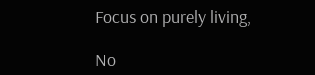Focus on purely living,

No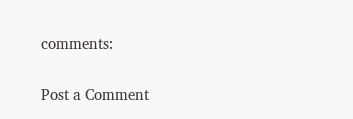comments:

Post a Comment